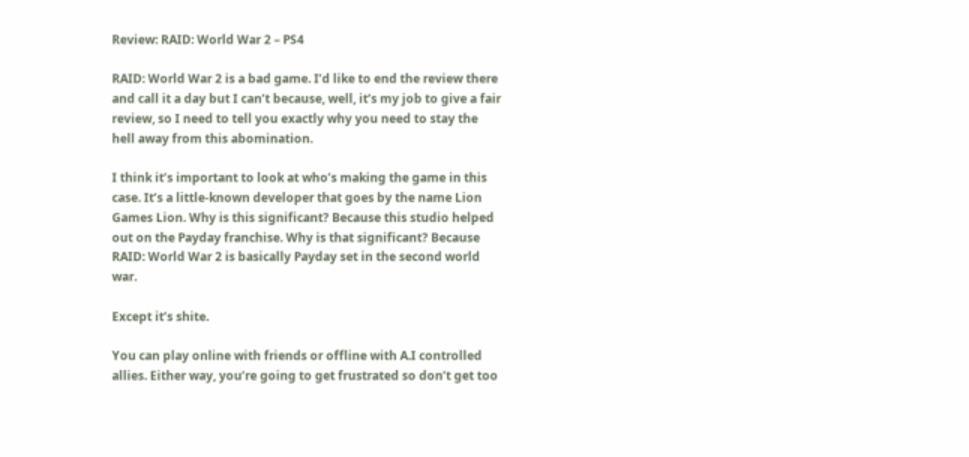Review: RAID: World War 2 – PS4

RAID: World War 2 is a bad game. I’d like to end the review there and call it a day but I can’t because, well, it’s my job to give a fair review, so I need to tell you exactly why you need to stay the hell away from this abomination.

I think it’s important to look at who’s making the game in this case. It’s a little-known developer that goes by the name Lion Games Lion. Why is this significant? Because this studio helped out on the Payday franchise. Why is that significant? Because RAID: World War 2 is basically Payday set in the second world war.

Except it’s shite.

You can play online with friends or offline with A.I controlled allies. Either way, you’re going to get frustrated so don’t get too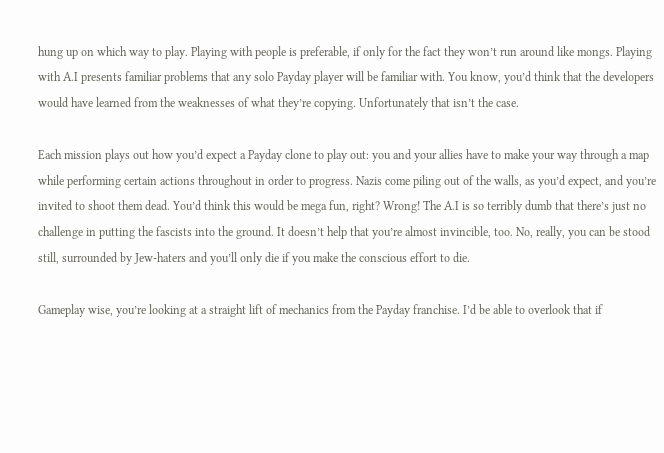hung up on which way to play. Playing with people is preferable, if only for the fact they won’t run around like mongs. Playing with A.I presents familiar problems that any solo Payday player will be familiar with. You know, you’d think that the developers would have learned from the weaknesses of what they’re copying. Unfortunately that isn’t the case.

Each mission plays out how you’d expect a Payday clone to play out: you and your allies have to make your way through a map while performing certain actions throughout in order to progress. Nazis come piling out of the walls, as you’d expect, and you’re invited to shoot them dead. You’d think this would be mega fun, right? Wrong! The A.I is so terribly dumb that there’s just no challenge in putting the fascists into the ground. It doesn’t help that you’re almost invincible, too. No, really, you can be stood still, surrounded by Jew-haters and you’ll only die if you make the conscious effort to die.

Gameplay wise, you’re looking at a straight lift of mechanics from the Payday franchise. I’d be able to overlook that if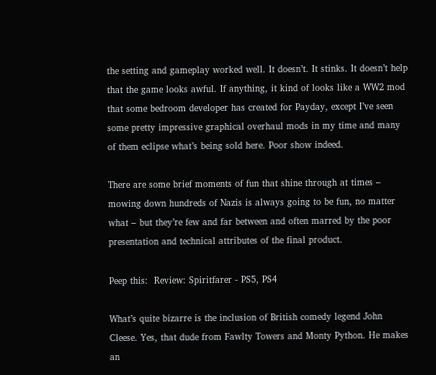the setting and gameplay worked well. It doesn’t. It stinks. It doesn’t help that the game looks awful. If anything, it kind of looks like a WW2 mod that some bedroom developer has created for Payday, except I’ve seen some pretty impressive graphical overhaul mods in my time and many of them eclipse what’s being sold here. Poor show indeed.

There are some brief moments of fun that shine through at times – mowing down hundreds of Nazis is always going to be fun, no matter what – but they’re few and far between and often marred by the poor presentation and technical attributes of the final product.

Peep this:  Review: Spiritfarer - PS5, PS4

What’s quite bizarre is the inclusion of British comedy legend John Cleese. Yes, that dude from Fawlty Towers and Monty Python. He makes an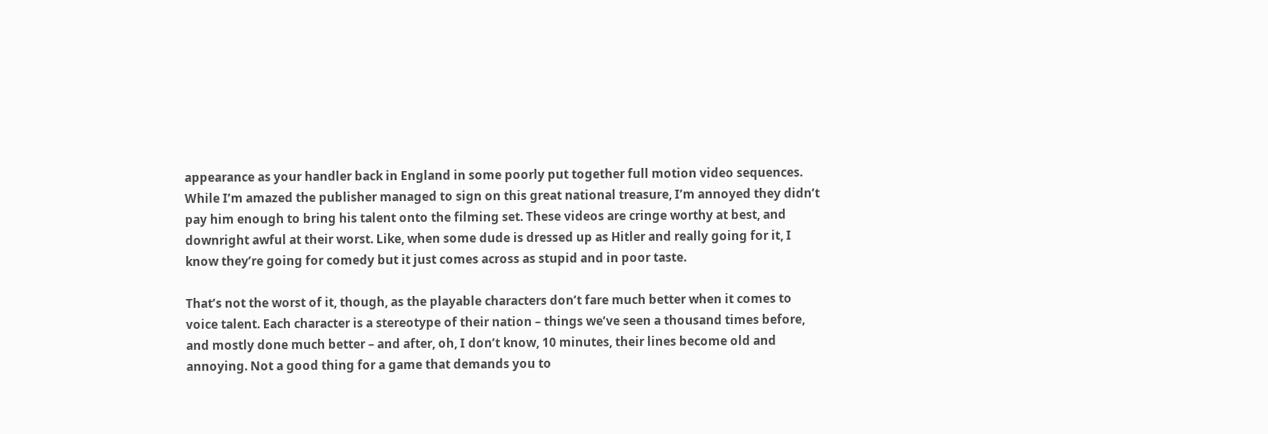appearance as your handler back in England in some poorly put together full motion video sequences. While I’m amazed the publisher managed to sign on this great national treasure, I’m annoyed they didn’t pay him enough to bring his talent onto the filming set. These videos are cringe worthy at best, and downright awful at their worst. Like, when some dude is dressed up as Hitler and really going for it, I know they’re going for comedy but it just comes across as stupid and in poor taste.

That’s not the worst of it, though, as the playable characters don’t fare much better when it comes to voice talent. Each character is a stereotype of their nation – things we’ve seen a thousand times before, and mostly done much better – and after, oh, I don’t know, 10 minutes, their lines become old and annoying. Not a good thing for a game that demands you to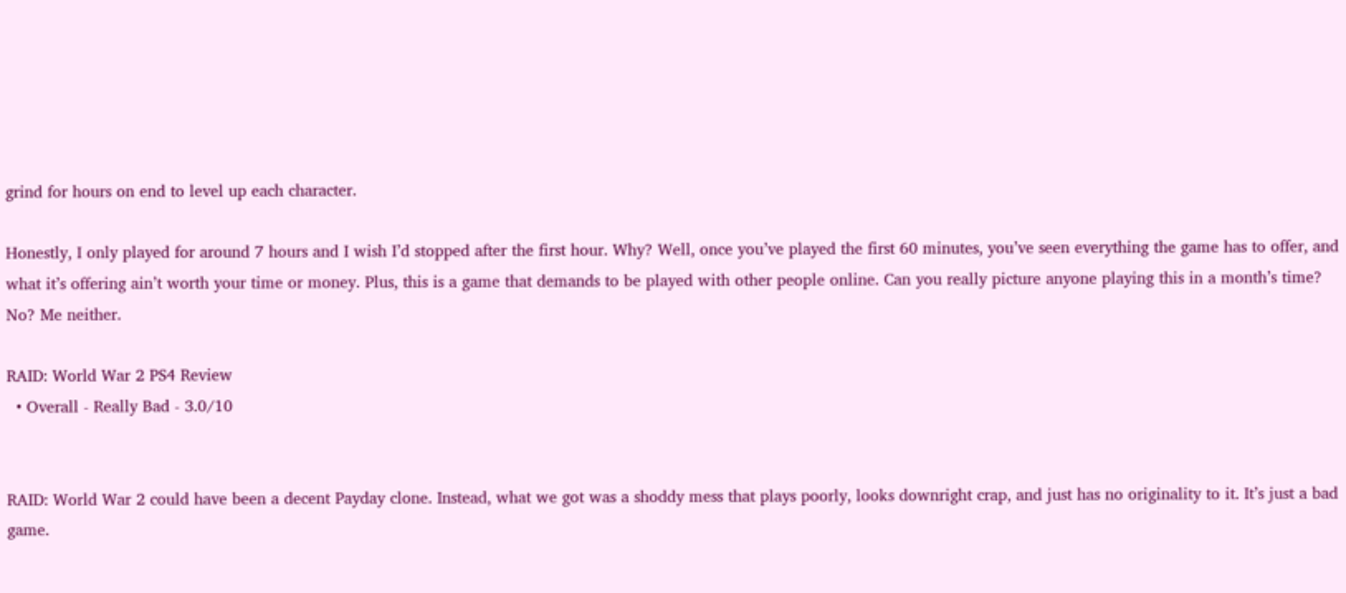grind for hours on end to level up each character.

Honestly, I only played for around 7 hours and I wish I’d stopped after the first hour. Why? Well, once you’ve played the first 60 minutes, you’ve seen everything the game has to offer, and what it’s offering ain’t worth your time or money. Plus, this is a game that demands to be played with other people online. Can you really picture anyone playing this in a month’s time? No? Me neither.

RAID: World War 2 PS4 Review
  • Overall - Really Bad - 3.0/10


RAID: World War 2 could have been a decent Payday clone. Instead, what we got was a shoddy mess that plays poorly, looks downright crap, and just has no originality to it. It’s just a bad game.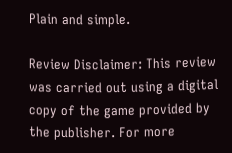Plain and simple.

Review Disclaimer: This review was carried out using a digital copy of the game provided by the publisher. For more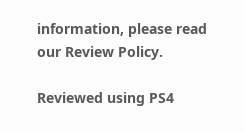information, please read our Review Policy.

Reviewed using PS4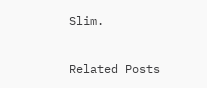Slim.

Related Posts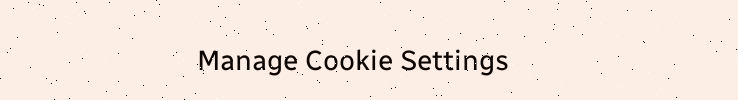Manage Cookie Settings